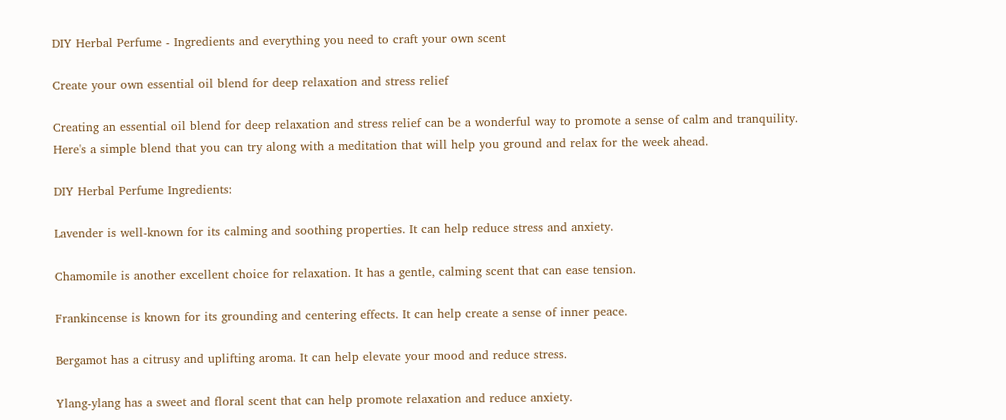DIY Herbal Perfume - Ingredients and everything you need to craft your own scent

Create your own essential oil blend for deep relaxation and stress relief

Creating an essential oil blend for deep relaxation and stress relief can be a wonderful way to promote a sense of calm and tranquility.  Here's a simple blend that you can try along with a meditation that will help you ground and relax for the week ahead.

DIY Herbal Perfume Ingredients:

Lavender is well-known for its calming and soothing properties. It can help reduce stress and anxiety.

Chamomile is another excellent choice for relaxation. It has a gentle, calming scent that can ease tension.

Frankincense is known for its grounding and centering effects. It can help create a sense of inner peace.

Bergamot has a citrusy and uplifting aroma. It can help elevate your mood and reduce stress.

Ylang-ylang has a sweet and floral scent that can help promote relaxation and reduce anxiety.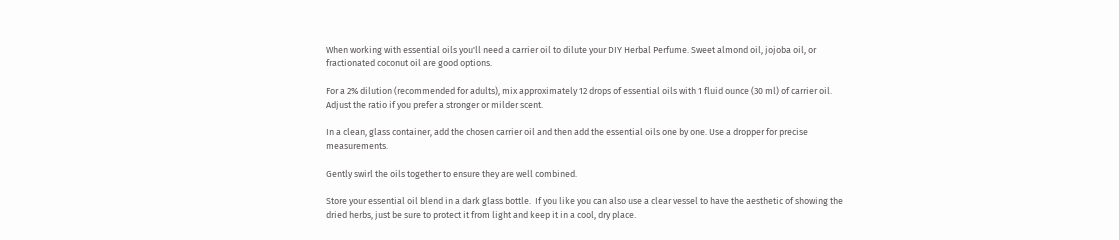When working with essential oils you'll need a carrier oil to dilute your DIY Herbal Perfume. Sweet almond oil, jojoba oil, or fractionated coconut oil are good options.

For a 2% dilution (recommended for adults), mix approximately 12 drops of essential oils with 1 fluid ounce (30 ml) of carrier oil. Adjust the ratio if you prefer a stronger or milder scent.

In a clean, glass container, add the chosen carrier oil and then add the essential oils one by one. Use a dropper for precise measurements.

Gently swirl the oils together to ensure they are well combined.

Store your essential oil blend in a dark glass bottle.  If you like you can also use a clear vessel to have the aesthetic of showing the dried herbs, just be sure to protect it from light and keep it in a cool, dry place.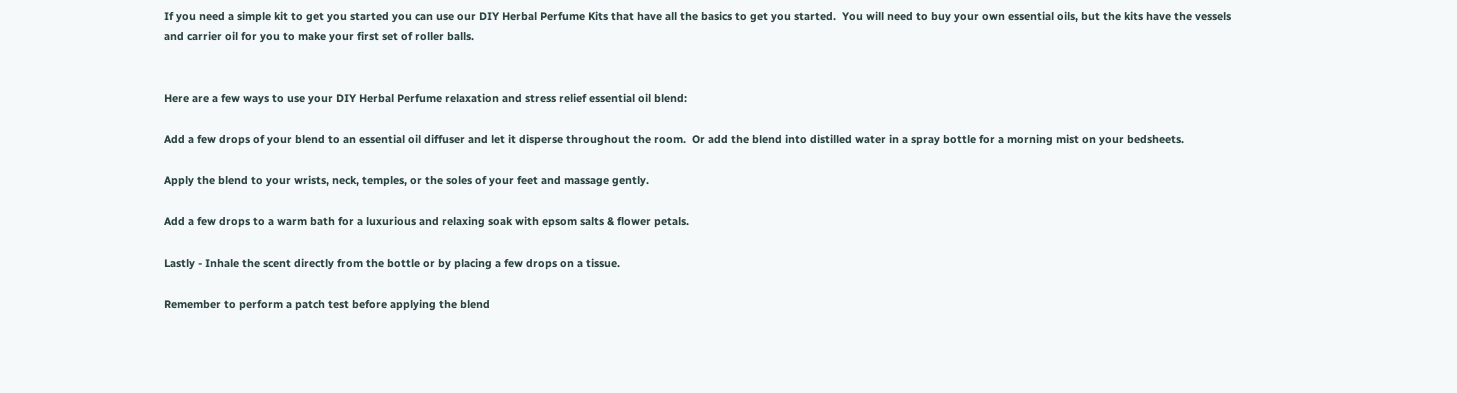If you need a simple kit to get you started you can use our DIY Herbal Perfume Kits that have all the basics to get you started.  You will need to buy your own essential oils, but the kits have the vessels and carrier oil for you to make your first set of roller balls.


Here are a few ways to use your DIY Herbal Perfume relaxation and stress relief essential oil blend:

Add a few drops of your blend to an essential oil diffuser and let it disperse throughout the room.  Or add the blend into distilled water in a spray bottle for a morning mist on your bedsheets.

Apply the blend to your wrists, neck, temples, or the soles of your feet and massage gently.

Add a few drops to a warm bath for a luxurious and relaxing soak with epsom salts & flower petals.

Lastly - Inhale the scent directly from the bottle or by placing a few drops on a tissue.

Remember to perform a patch test before applying the blend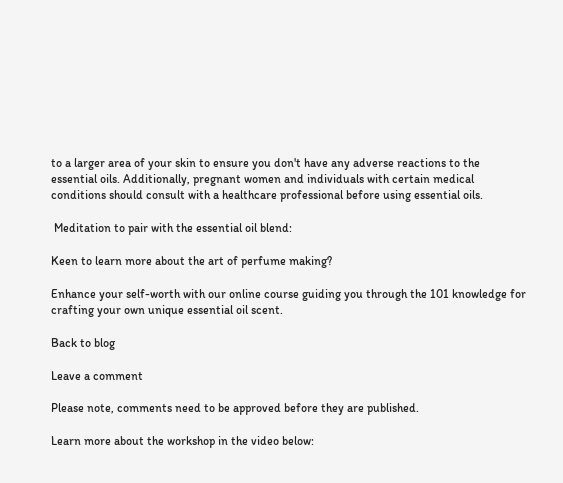to a larger area of your skin to ensure you don't have any adverse reactions to the essential oils. Additionally, pregnant women and individuals with certain medical conditions should consult with a healthcare professional before using essential oils.

 Meditation to pair with the essential oil blend:

Keen to learn more about the art of perfume making?

Enhance your self-worth with our online course guiding you through the 101 knowledge for crafting your own unique essential oil scent.

Back to blog

Leave a comment

Please note, comments need to be approved before they are published.

Learn more about the workshop in the video below: